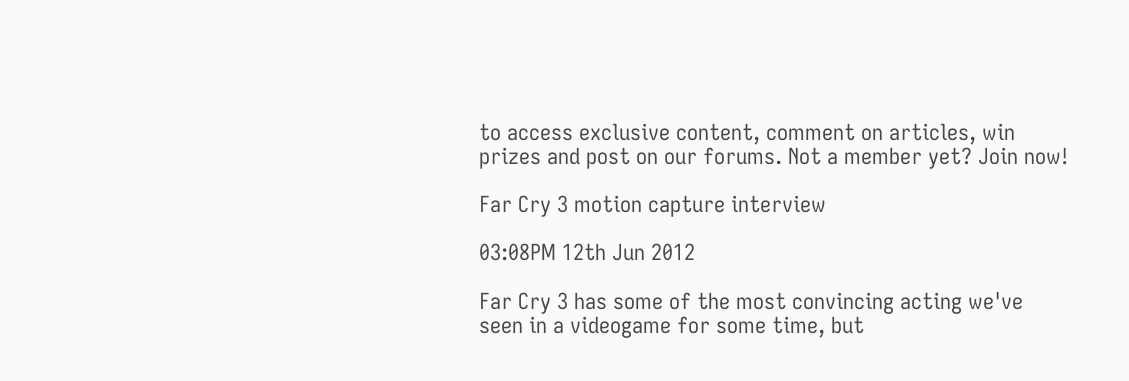to access exclusive content, comment on articles, win prizes and post on our forums. Not a member yet? Join now!

Far Cry 3 motion capture interview

03:08PM 12th Jun 2012

Far Cry 3 has some of the most convincing acting we've seen in a videogame for some time, but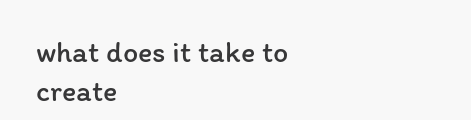what does it take to create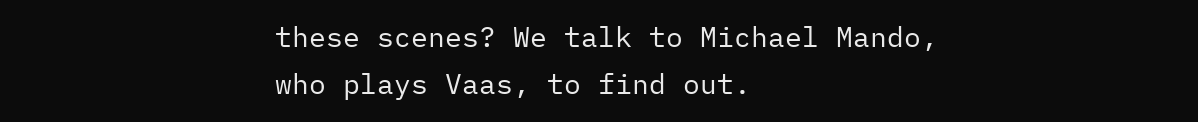these scenes? We talk to Michael Mando, who plays Vaas, to find out.